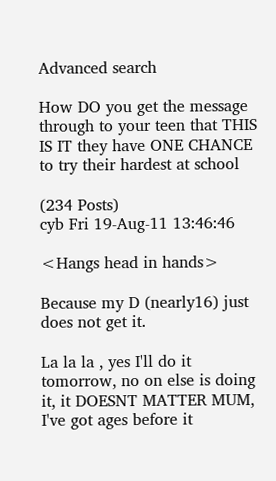Advanced search

How DO you get the message through to your teen that THIS IS IT they have ONE CHANCE to try their hardest at school

(234 Posts)
cyb Fri 19-Aug-11 13:46:46

<Hangs head in hands>

Because my D (nearly16) just does not get it.

La la la , yes I'll do it tomorrow, no on else is doing it, it DOESNT MATTER MUM, I've got ages before it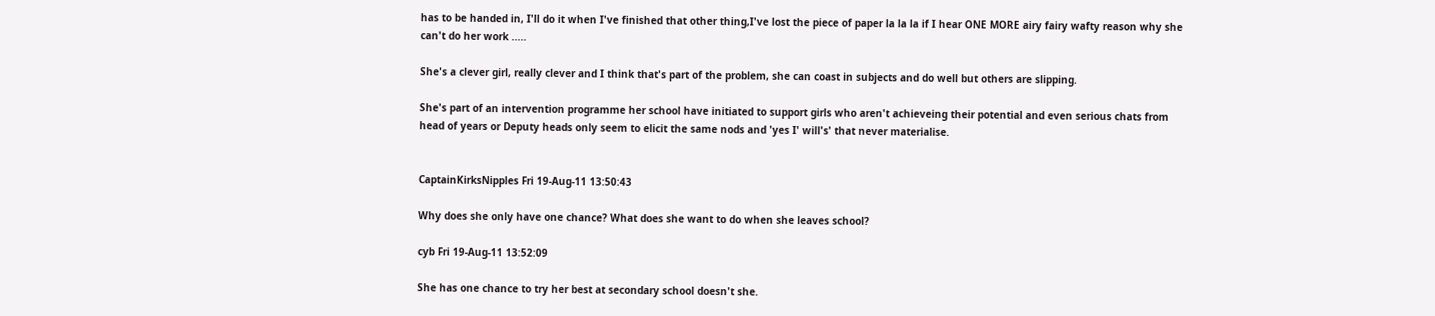has to be handed in, I'll do it when I've finished that other thing,I've lost the piece of paper la la la if I hear ONE MORE airy fairy wafty reason why she can't do her work .....

She's a clever girl, really clever and I think that's part of the problem, she can coast in subjects and do well but others are slipping.

She's part of an intervention programme her school have initiated to support girls who aren't achieveing their potential and even serious chats from head of years or Deputy heads only seem to elicit the same nods and 'yes I' will's' that never materialise.


CaptainKirksNipples Fri 19-Aug-11 13:50:43

Why does she only have one chance? What does she want to do when she leaves school?

cyb Fri 19-Aug-11 13:52:09

She has one chance to try her best at secondary school doesn't she.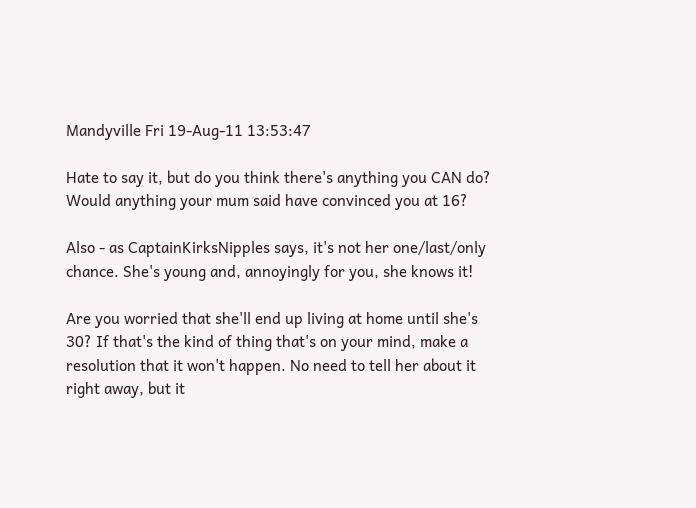Mandyville Fri 19-Aug-11 13:53:47

Hate to say it, but do you think there's anything you CAN do? Would anything your mum said have convinced you at 16?

Also - as CaptainKirksNipples says, it's not her one/last/only chance. She's young and, annoyingly for you, she knows it!

Are you worried that she'll end up living at home until she's 30? If that's the kind of thing that's on your mind, make a resolution that it won't happen. No need to tell her about it right away, but it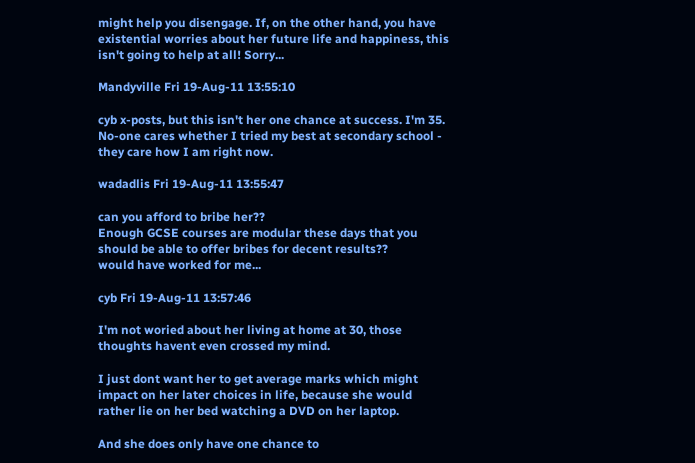might help you disengage. If, on the other hand, you have existential worries about her future life and happiness, this isn't going to help at all! Sorry...

Mandyville Fri 19-Aug-11 13:55:10

cyb x-posts, but this isn't her one chance at success. I'm 35. No-one cares whether I tried my best at secondary school - they care how I am right now.

wadadlis Fri 19-Aug-11 13:55:47

can you afford to bribe her??
Enough GCSE courses are modular these days that you should be able to offer bribes for decent results??
would have worked for me...

cyb Fri 19-Aug-11 13:57:46

I'm not woried about her living at home at 30, those thoughts havent even crossed my mind.

I just dont want her to get average marks which might impact on her later choices in life, because she would rather lie on her bed watching a DVD on her laptop.

And she does only have one chance to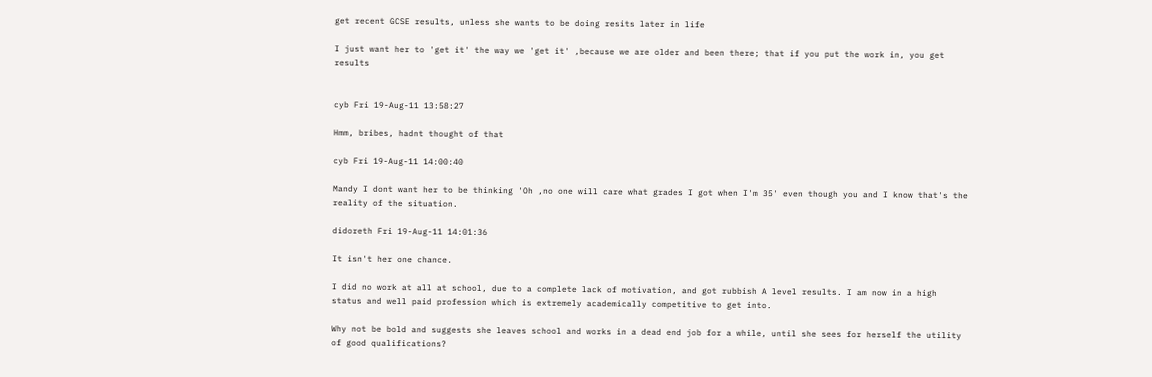get recent GCSE results, unless she wants to be doing resits later in life

I just want her to 'get it' the way we 'get it' ,because we are older and been there; that if you put the work in, you get results


cyb Fri 19-Aug-11 13:58:27

Hmm, bribes, hadnt thought of that

cyb Fri 19-Aug-11 14:00:40

Mandy I dont want her to be thinking 'Oh ,no one will care what grades I got when I'm 35' even though you and I know that's the reality of the situation.

didoreth Fri 19-Aug-11 14:01:36

It isn't her one chance.

I did no work at all at school, due to a complete lack of motivation, and got rubbish A level results. I am now in a high status and well paid profession which is extremely academically competitive to get into.

Why not be bold and suggests she leaves school and works in a dead end job for a while, until she sees for herself the utility of good qualifications?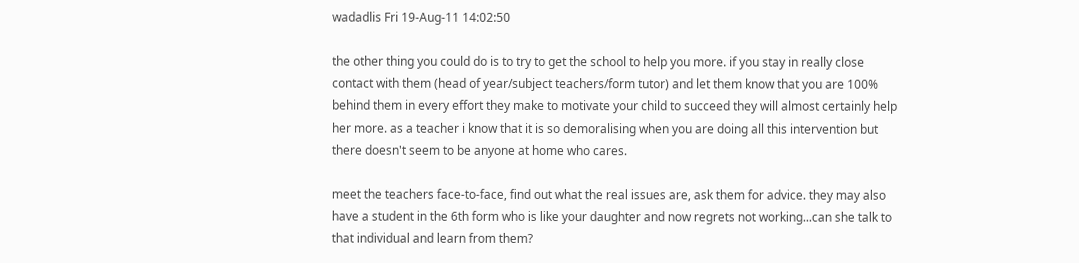wadadlis Fri 19-Aug-11 14:02:50

the other thing you could do is to try to get the school to help you more. if you stay in really close contact with them (head of year/subject teachers/form tutor) and let them know that you are 100% behind them in every effort they make to motivate your child to succeed they will almost certainly help her more. as a teacher i know that it is so demoralising when you are doing all this intervention but there doesn't seem to be anyone at home who cares.

meet the teachers face-to-face, find out what the real issues are, ask them for advice. they may also have a student in the 6th form who is like your daughter and now regrets not working...can she talk to that individual and learn from them?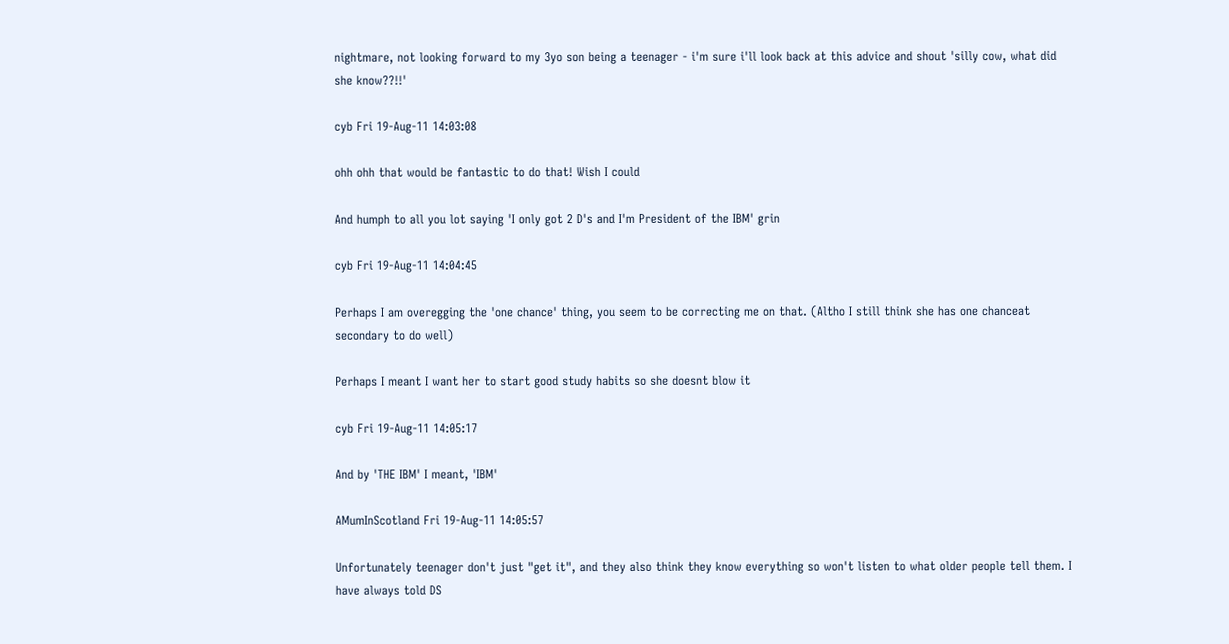nightmare, not looking forward to my 3yo son being a teenager - i'm sure i'll look back at this advice and shout 'silly cow, what did she know??!!'

cyb Fri 19-Aug-11 14:03:08

ohh ohh that would be fantastic to do that! Wish I could

And humph to all you lot saying 'I only got 2 D's and I'm President of the IBM' grin

cyb Fri 19-Aug-11 14:04:45

Perhaps I am overegging the 'one chance' thing, you seem to be correcting me on that. (Altho I still think she has one chanceat secondary to do well)

Perhaps I meant I want her to start good study habits so she doesnt blow it

cyb Fri 19-Aug-11 14:05:17

And by 'THE IBM' I meant, 'IBM'

AMumInScotland Fri 19-Aug-11 14:05:57

Unfortunately teenager don't just "get it", and they also think they know everything so won't listen to what older people tell them. I have always told DS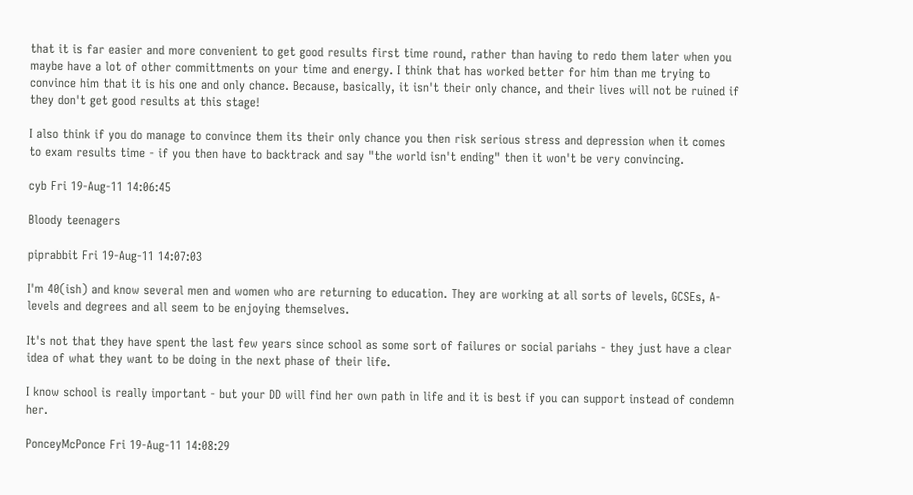that it is far easier and more convenient to get good results first time round, rather than having to redo them later when you maybe have a lot of other committments on your time and energy. I think that has worked better for him than me trying to convince him that it is his one and only chance. Because, basically, it isn't their only chance, and their lives will not be ruined if they don't get good results at this stage!

I also think if you do manage to convince them its their only chance you then risk serious stress and depression when it comes to exam results time - if you then have to backtrack and say "the world isn't ending" then it won't be very convincing.

cyb Fri 19-Aug-11 14:06:45

Bloody teenagers

piprabbit Fri 19-Aug-11 14:07:03

I'm 40(ish) and know several men and women who are returning to education. They are working at all sorts of levels, GCSEs, A-levels and degrees and all seem to be enjoying themselves.

It's not that they have spent the last few years since school as some sort of failures or social pariahs - they just have a clear idea of what they want to be doing in the next phase of their life.

I know school is really important - but your DD will find her own path in life and it is best if you can support instead of condemn her.

PonceyMcPonce Fri 19-Aug-11 14:08:29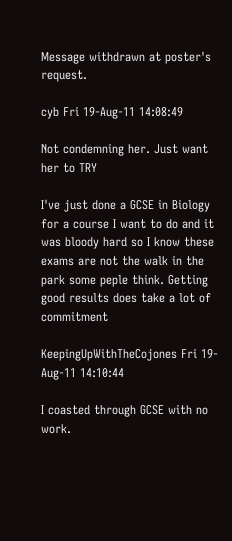Message withdrawn at poster's request.

cyb Fri 19-Aug-11 14:08:49

Not condemning her. Just want her to TRY

I've just done a GCSE in Biology for a course I want to do and it was bloody hard so I know these exams are not the walk in the park some peple think. Getting good results does take a lot of commitment

KeepingUpWithTheCojones Fri 19-Aug-11 14:10:44

I coasted through GCSE with no work.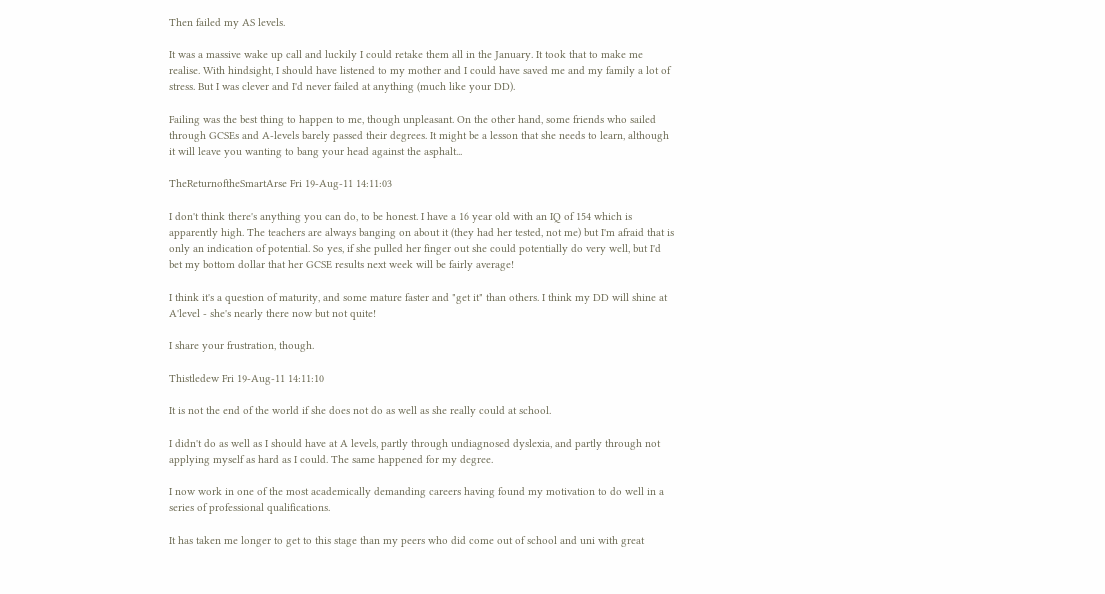Then failed my AS levels.

It was a massive wake up call and luckily I could retake them all in the January. It took that to make me realise. With hindsight, I should have listened to my mother and I could have saved me and my family a lot of stress. But I was clever and I'd never failed at anything (much like your DD).

Failing was the best thing to happen to me, though unpleasant. On the other hand, some friends who sailed through GCSEs and A-levels barely passed their degrees. It might be a lesson that she needs to learn, although it will leave you wanting to bang your head against the asphalt...

TheReturnoftheSmartArse Fri 19-Aug-11 14:11:03

I don't think there's anything you can do, to be honest. I have a 16 year old with an IQ of 154 which is apparently high. The teachers are always banging on about it (they had her tested, not me) but I'm afraid that is only an indication of potential. So yes, if she pulled her finger out she could potentially do very well, but I'd bet my bottom dollar that her GCSE results next week will be fairly average!

I think it's a question of maturity, and some mature faster and "get it" than others. I think my DD will shine at A'level - she's nearly there now but not quite!

I share your frustration, though.

Thistledew Fri 19-Aug-11 14:11:10

It is not the end of the world if she does not do as well as she really could at school.

I didn't do as well as I should have at A levels, partly through undiagnosed dyslexia, and partly through not applying myself as hard as I could. The same happened for my degree.

I now work in one of the most academically demanding careers having found my motivation to do well in a series of professional qualifications.

It has taken me longer to get to this stage than my peers who did come out of school and uni with great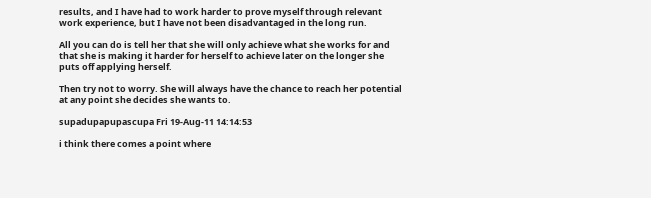results, and I have had to work harder to prove myself through relevant work experience, but I have not been disadvantaged in the long run.

All you can do is tell her that she will only achieve what she works for and that she is making it harder for herself to achieve later on the longer she puts off applying herself.

Then try not to worry. She will always have the chance to reach her potential at any point she decides she wants to.

supadupapupascupa Fri 19-Aug-11 14:14:53

i think there comes a point where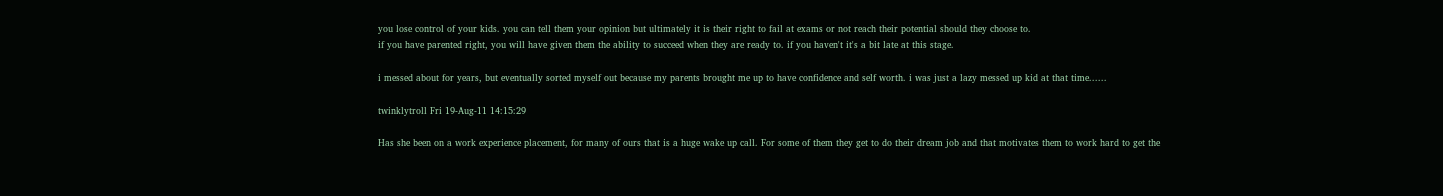you lose control of your kids. you can tell them your opinion but ultimately it is their right to fail at exams or not reach their potential should they choose to.
if you have parented right, you will have given them the ability to succeed when they are ready to. if you haven't it's a bit late at this stage.

i messed about for years, but eventually sorted myself out because my parents brought me up to have confidence and self worth. i was just a lazy messed up kid at that time......

twinklytroll Fri 19-Aug-11 14:15:29

Has she been on a work experience placement, for many of ours that is a huge wake up call. For some of them they get to do their dream job and that motivates them to work hard to get the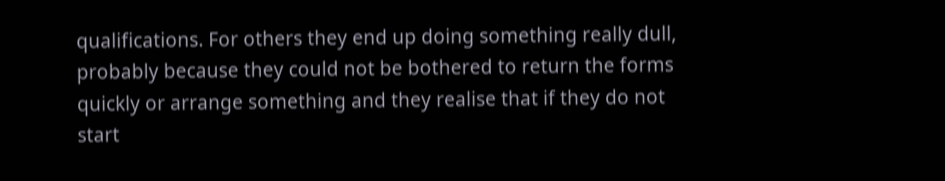qualifications. For others they end up doing something really dull, probably because they could not be bothered to return the forms quickly or arrange something and they realise that if they do not start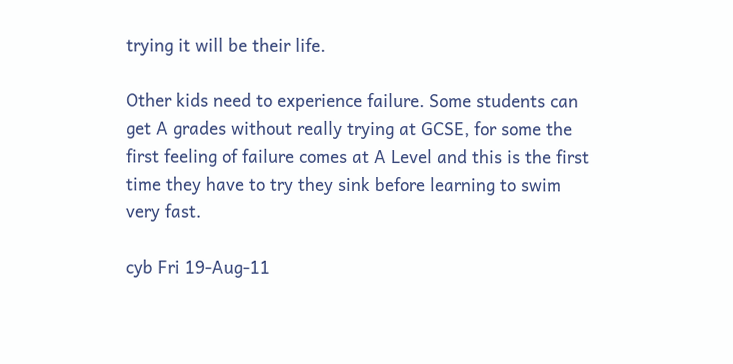trying it will be their life.

Other kids need to experience failure. Some students can get A grades without really trying at GCSE, for some the first feeling of failure comes at A Level and this is the first time they have to try they sink before learning to swim very fast.

cyb Fri 19-Aug-11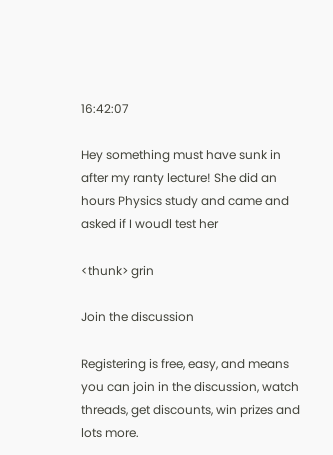16:42:07

Hey something must have sunk in after my ranty lecture! She did an hours Physics study and came and asked if I woudl test her

<thunk> grin

Join the discussion

Registering is free, easy, and means you can join in the discussion, watch threads, get discounts, win prizes and lots more.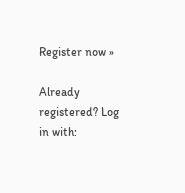Register now »

Already registered? Log in with: